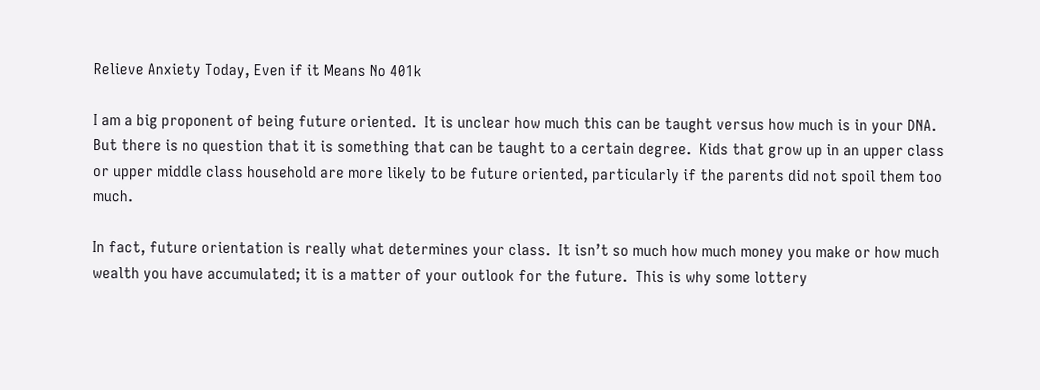Relieve Anxiety Today, Even if it Means No 401k

I am a big proponent of being future oriented.  It is unclear how much this can be taught versus how much is in your DNA.  But there is no question that it is something that can be taught to a certain degree.  Kids that grow up in an upper class or upper middle class household are more likely to be future oriented, particularly if the parents did not spoil them too much.

In fact, future orientation is really what determines your class.  It isn’t so much how much money you make or how much wealth you have accumulated; it is a matter of your outlook for the future.  This is why some lottery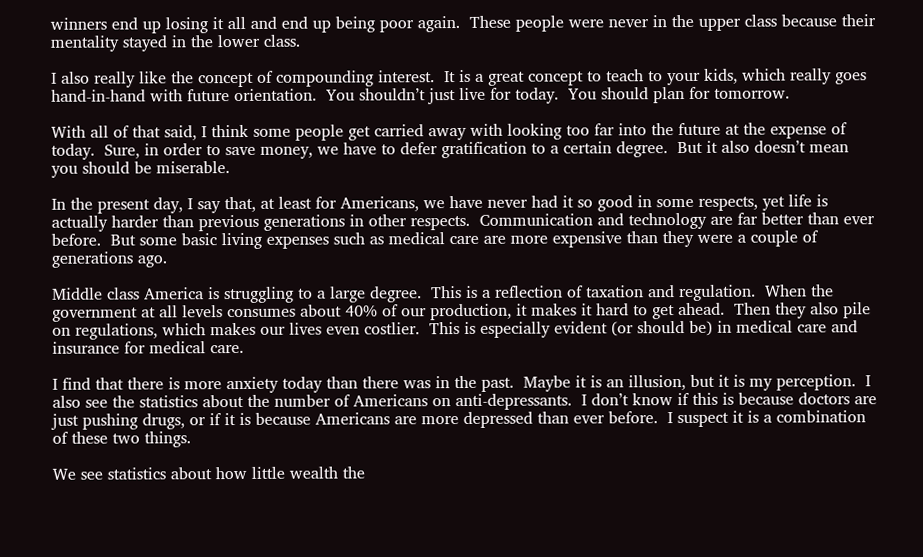winners end up losing it all and end up being poor again.  These people were never in the upper class because their mentality stayed in the lower class.

I also really like the concept of compounding interest.  It is a great concept to teach to your kids, which really goes hand-in-hand with future orientation.  You shouldn’t just live for today.  You should plan for tomorrow.

With all of that said, I think some people get carried away with looking too far into the future at the expense of today.  Sure, in order to save money, we have to defer gratification to a certain degree.  But it also doesn’t mean you should be miserable.

In the present day, I say that, at least for Americans, we have never had it so good in some respects, yet life is actually harder than previous generations in other respects.  Communication and technology are far better than ever before.  But some basic living expenses such as medical care are more expensive than they were a couple of generations ago.

Middle class America is struggling to a large degree.  This is a reflection of taxation and regulation.  When the government at all levels consumes about 40% of our production, it makes it hard to get ahead.  Then they also pile on regulations, which makes our lives even costlier.  This is especially evident (or should be) in medical care and insurance for medical care.

I find that there is more anxiety today than there was in the past.  Maybe it is an illusion, but it is my perception.  I also see the statistics about the number of Americans on anti-depressants.  I don’t know if this is because doctors are just pushing drugs, or if it is because Americans are more depressed than ever before.  I suspect it is a combination of these two things.

We see statistics about how little wealth the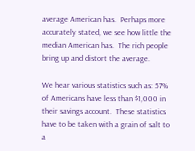average American has.  Perhaps more accurately stated, we see how little the median American has.  The rich people bring up and distort the average.

We hear various statistics such as: 57% of Americans have less than $1,000 in their savings account.  These statistics have to be taken with a grain of salt to a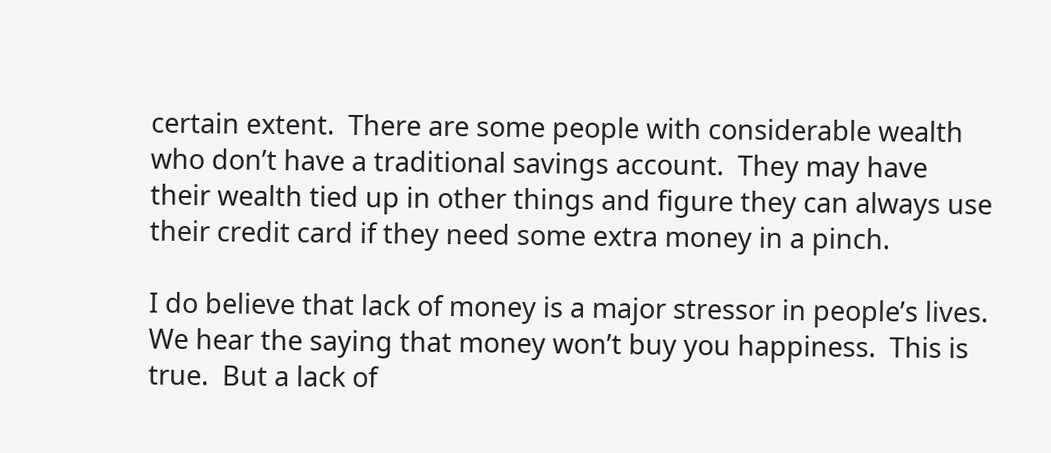certain extent.  There are some people with considerable wealth who don’t have a traditional savings account.  They may have their wealth tied up in other things and figure they can always use their credit card if they need some extra money in a pinch.

I do believe that lack of money is a major stressor in people’s lives.  We hear the saying that money won’t buy you happiness.  This is true.  But a lack of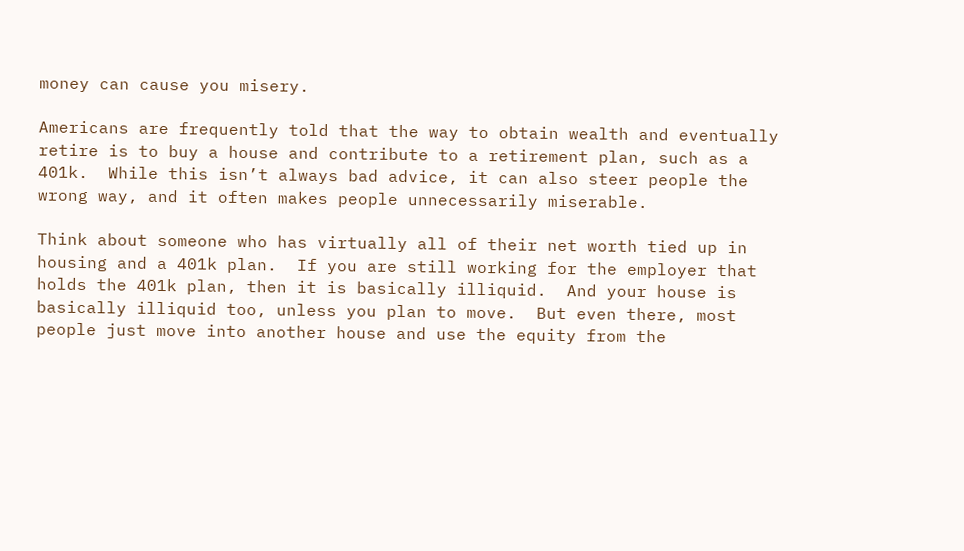money can cause you misery.

Americans are frequently told that the way to obtain wealth and eventually retire is to buy a house and contribute to a retirement plan, such as a 401k.  While this isn’t always bad advice, it can also steer people the wrong way, and it often makes people unnecessarily miserable.

Think about someone who has virtually all of their net worth tied up in housing and a 401k plan.  If you are still working for the employer that holds the 401k plan, then it is basically illiquid.  And your house is basically illiquid too, unless you plan to move.  But even there, most people just move into another house and use the equity from the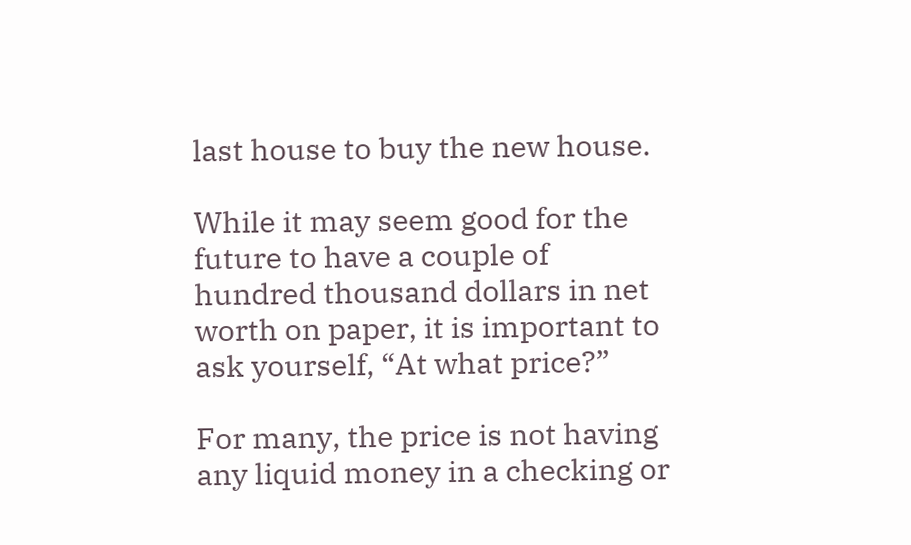last house to buy the new house.

While it may seem good for the future to have a couple of hundred thousand dollars in net worth on paper, it is important to ask yourself, “At what price?”

For many, the price is not having any liquid money in a checking or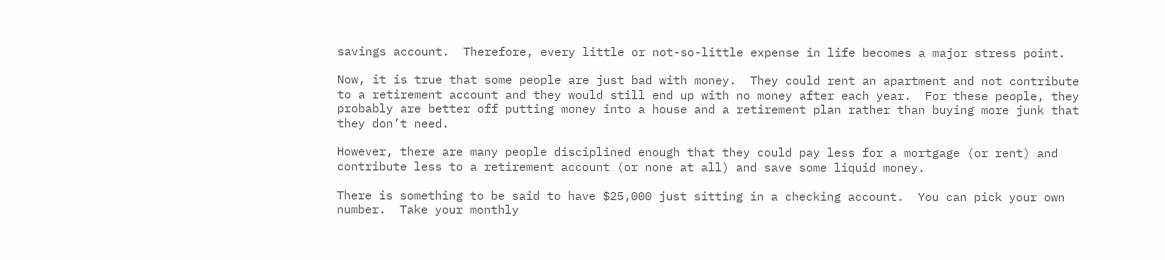savings account.  Therefore, every little or not-so-little expense in life becomes a major stress point.

Now, it is true that some people are just bad with money.  They could rent an apartment and not contribute to a retirement account and they would still end up with no money after each year.  For these people, they probably are better off putting money into a house and a retirement plan rather than buying more junk that they don’t need.

However, there are many people disciplined enough that they could pay less for a mortgage (or rent) and contribute less to a retirement account (or none at all) and save some liquid money.

There is something to be said to have $25,000 just sitting in a checking account.  You can pick your own number.  Take your monthly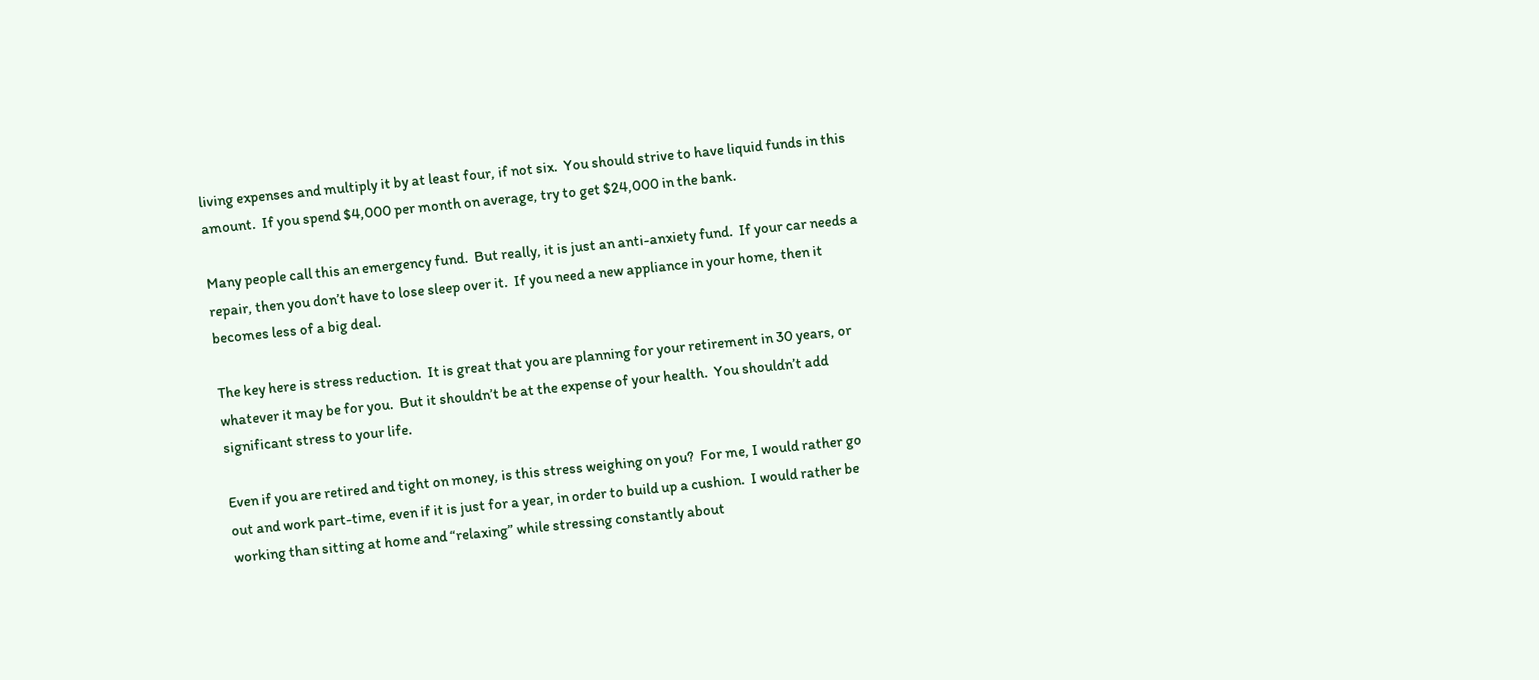living expenses and multiply it by at least four, if not six.  You should strive to have liquid funds in this amount.  If you spend $4,000 per month on average, try to get $24,000 in the bank.

Many people call this an emergency fund.  But really, it is just an anti-anxiety fund.  If your car needs a repair, then you don’t have to lose sleep over it.  If you need a new appliance in your home, then it becomes less of a big deal.

The key here is stress reduction.  It is great that you are planning for your retirement in 30 years, or whatever it may be for you.  But it shouldn’t be at the expense of your health.  You shouldn’t add significant stress to your life.

Even if you are retired and tight on money, is this stress weighing on you?  For me, I would rather go out and work part-time, even if it is just for a year, in order to build up a cushion.  I would rather be working than sitting at home and “relaxing” while stressing constantly about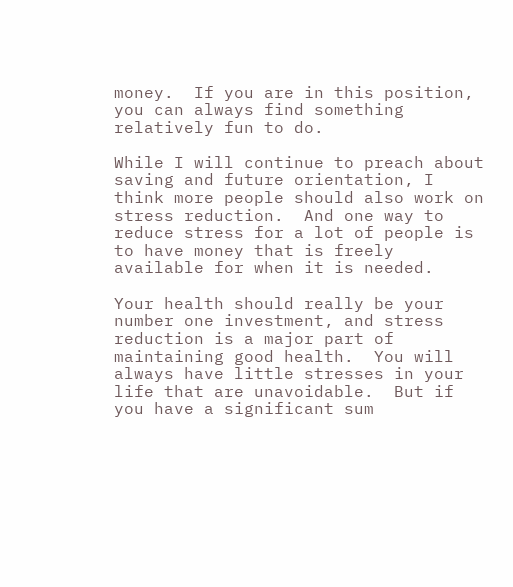money.  If you are in this position, you can always find something relatively fun to do.

While I will continue to preach about saving and future orientation, I think more people should also work on stress reduction.  And one way to reduce stress for a lot of people is to have money that is freely available for when it is needed.

Your health should really be your number one investment, and stress reduction is a major part of maintaining good health.  You will always have little stresses in your life that are unavoidable.  But if you have a significant sum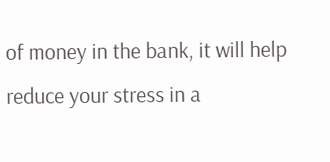of money in the bank, it will help reduce your stress in a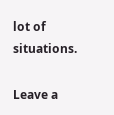lot of situations.

Leave a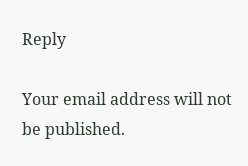Reply

Your email address will not be published.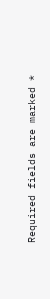Required fields are marked *